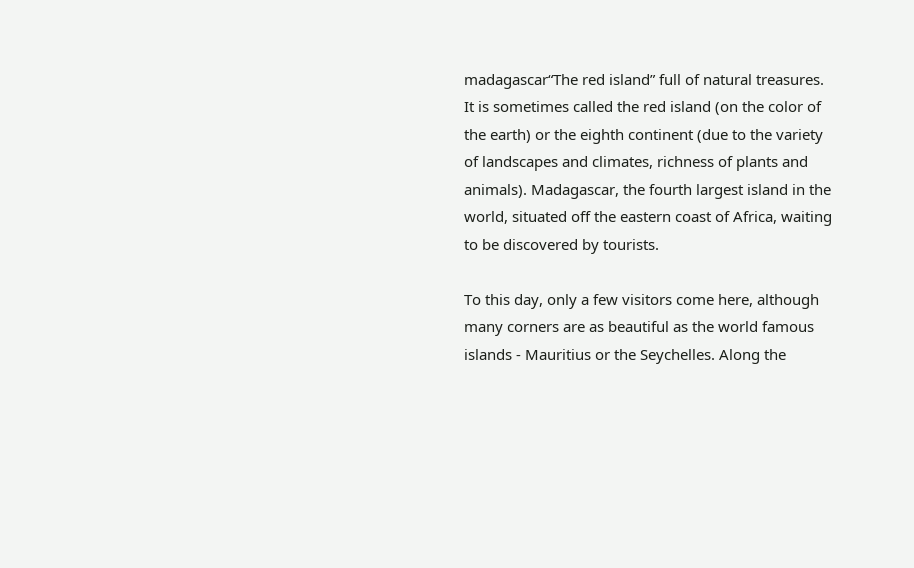madagascar“The red island” full of natural treasures. It is sometimes called the red island (on the color of the earth) or the eighth continent (due to the variety of landscapes and climates, richness of plants and animals). Madagascar, the fourth largest island in the world, situated off the eastern coast of Africa, waiting to be discovered by tourists.

To this day, only a few visitors come here, although many corners are as beautiful as the world famous islands - Mauritius or the Seychelles. Along the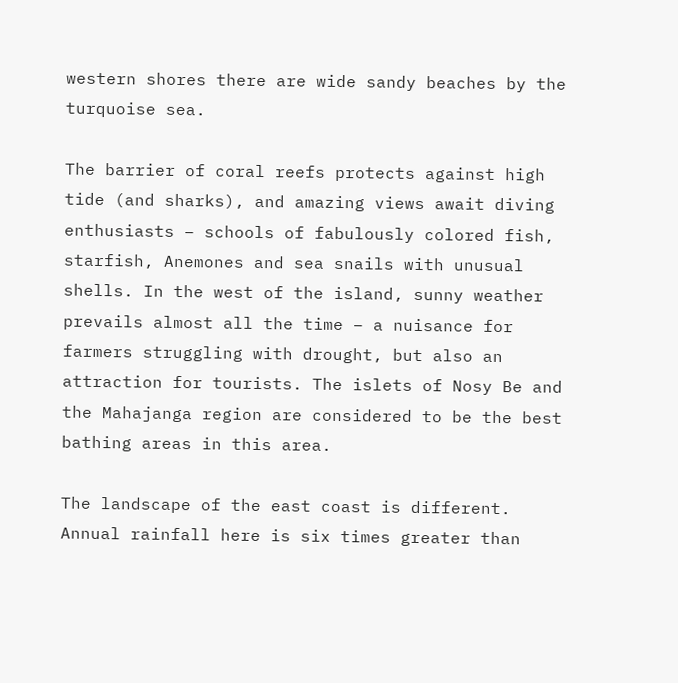western shores there are wide sandy beaches by the turquoise sea.

The barrier of coral reefs protects against high tide (and sharks), and amazing views await diving enthusiasts – schools of fabulously colored fish, starfish, Anemones and sea snails with unusual shells. In the west of the island, sunny weather prevails almost all the time – a nuisance for farmers struggling with drought, but also an attraction for tourists. The islets of Nosy Be and the Mahajanga region are considered to be the best bathing areas in this area.

The landscape of the east coast is different. Annual rainfall here is six times greater than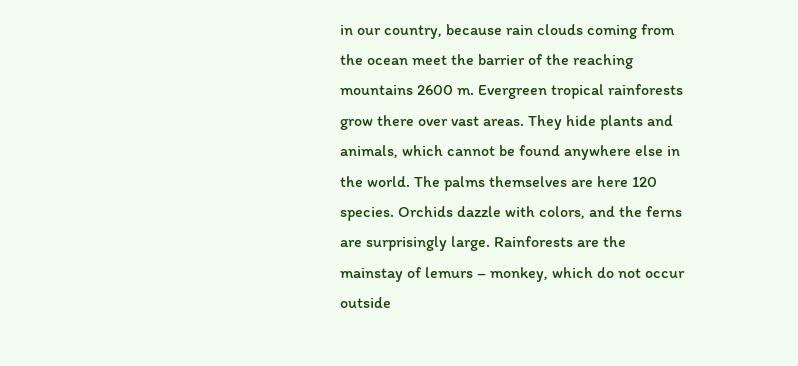in our country, because rain clouds coming from the ocean meet the barrier of the reaching mountains 2600 m. Evergreen tropical rainforests grow there over vast areas. They hide plants and animals, which cannot be found anywhere else in the world. The palms themselves are here 120 species. Orchids dazzle with colors, and the ferns are surprisingly large. Rainforests are the mainstay of lemurs – monkey, which do not occur outside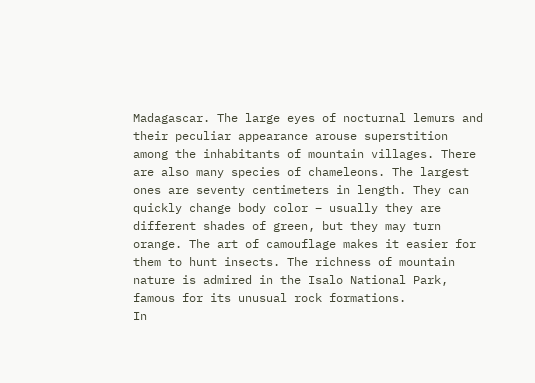Madagascar. The large eyes of nocturnal lemurs and their peculiar appearance arouse superstition among the inhabitants of mountain villages. There are also many species of chameleons. The largest ones are seventy centimeters in length. They can quickly change body color – usually they are different shades of green, but they may turn orange. The art of camouflage makes it easier for them to hunt insects. The richness of mountain nature is admired in the Isalo National Park, famous for its unusual rock formations.
In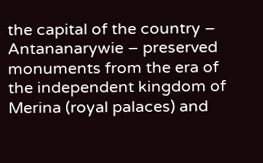the capital of the country – Antananarywie – preserved monuments from the era of the independent kingdom of Merina (royal palaces) and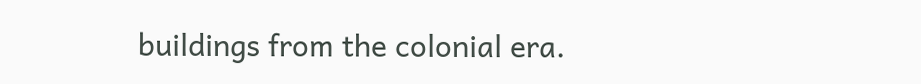buildings from the colonial era.